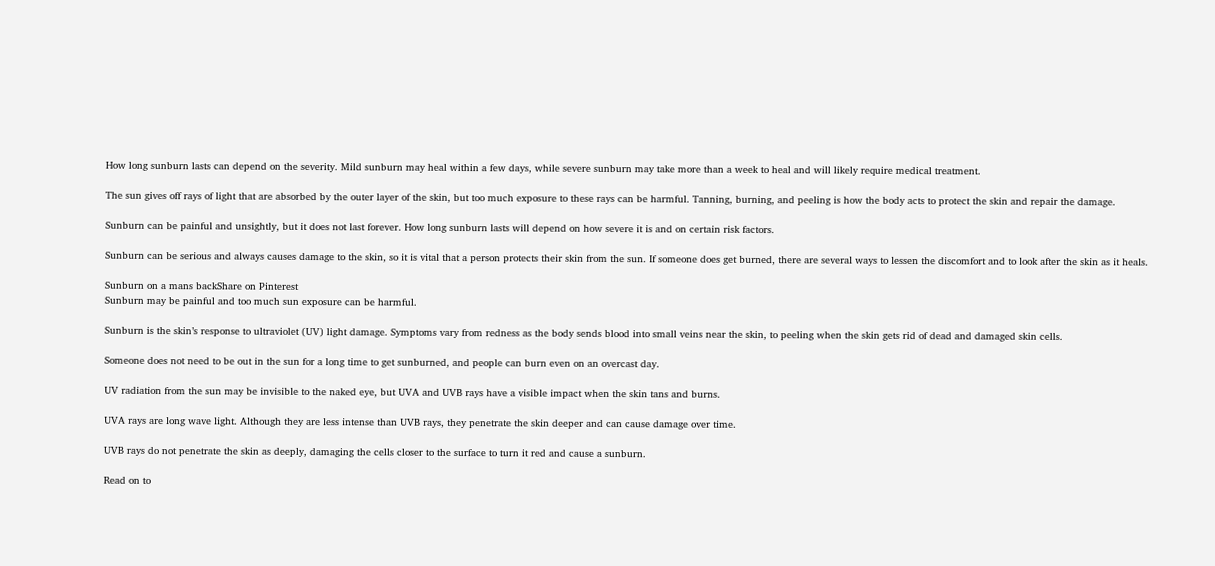How long sunburn lasts can depend on the severity. Mild sunburn may heal within a few days, while severe sunburn may take more than a week to heal and will likely require medical treatment.

The sun gives off rays of light that are absorbed by the outer layer of the skin, but too much exposure to these rays can be harmful. Tanning, burning, and peeling is how the body acts to protect the skin and repair the damage.

Sunburn can be painful and unsightly, but it does not last forever. How long sunburn lasts will depend on how severe it is and on certain risk factors.

Sunburn can be serious and always causes damage to the skin, so it is vital that a person protects their skin from the sun. If someone does get burned, there are several ways to lessen the discomfort and to look after the skin as it heals.

Sunburn on a mans backShare on Pinterest
Sunburn may be painful and too much sun exposure can be harmful.

Sunburn is the skin’s response to ultraviolet (UV) light damage. Symptoms vary from redness as the body sends blood into small veins near the skin, to peeling when the skin gets rid of dead and damaged skin cells.

Someone does not need to be out in the sun for a long time to get sunburned, and people can burn even on an overcast day.

UV radiation from the sun may be invisible to the naked eye, but UVA and UVB rays have a visible impact when the skin tans and burns.

UVA rays are long wave light. Although they are less intense than UVB rays, they penetrate the skin deeper and can cause damage over time.

UVB rays do not penetrate the skin as deeply, damaging the cells closer to the surface to turn it red and cause a sunburn.

Read on to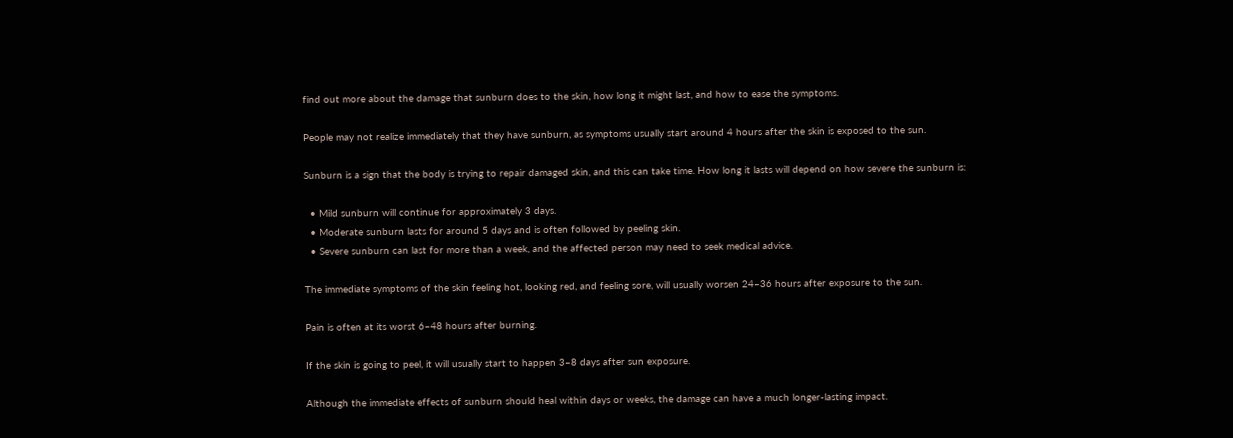find out more about the damage that sunburn does to the skin, how long it might last, and how to ease the symptoms.

People may not realize immediately that they have sunburn, as symptoms usually start around 4 hours after the skin is exposed to the sun.

Sunburn is a sign that the body is trying to repair damaged skin, and this can take time. How long it lasts will depend on how severe the sunburn is:

  • Mild sunburn will continue for approximately 3 days.
  • Moderate sunburn lasts for around 5 days and is often followed by peeling skin.
  • Severe sunburn can last for more than a week, and the affected person may need to seek medical advice.

The immediate symptoms of the skin feeling hot, looking red, and feeling sore, will usually worsen 24–36 hours after exposure to the sun.

Pain is often at its worst 6–48 hours after burning.

If the skin is going to peel, it will usually start to happen 3–8 days after sun exposure.

Although the immediate effects of sunburn should heal within days or weeks, the damage can have a much longer-lasting impact.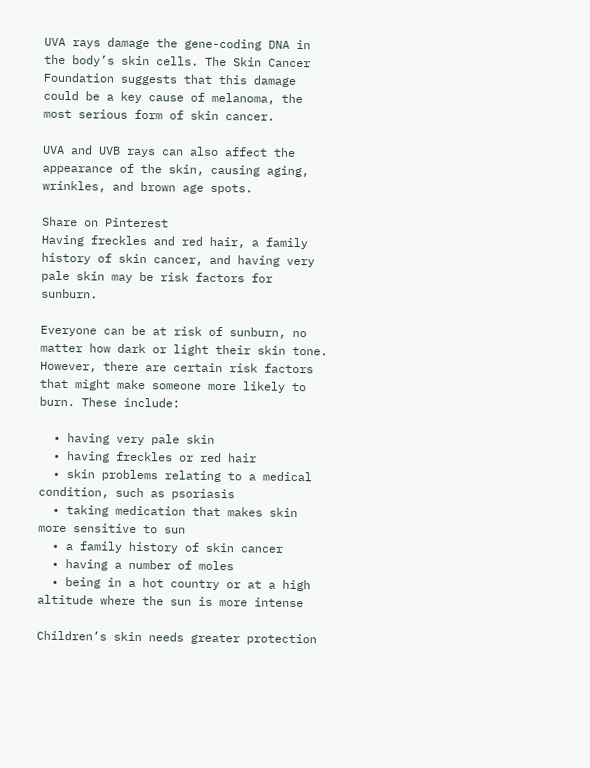UVA rays damage the gene-coding DNA in the body’s skin cells. The Skin Cancer Foundation suggests that this damage could be a key cause of melanoma, the most serious form of skin cancer.

UVA and UVB rays can also affect the appearance of the skin, causing aging, wrinkles, and brown age spots.

Share on Pinterest
Having freckles and red hair, a family history of skin cancer, and having very pale skin may be risk factors for sunburn.

Everyone can be at risk of sunburn, no matter how dark or light their skin tone. However, there are certain risk factors that might make someone more likely to burn. These include:

  • having very pale skin
  • having freckles or red hair
  • skin problems relating to a medical condition, such as psoriasis
  • taking medication that makes skin more sensitive to sun
  • a family history of skin cancer
  • having a number of moles
  • being in a hot country or at a high altitude where the sun is more intense

Children’s skin needs greater protection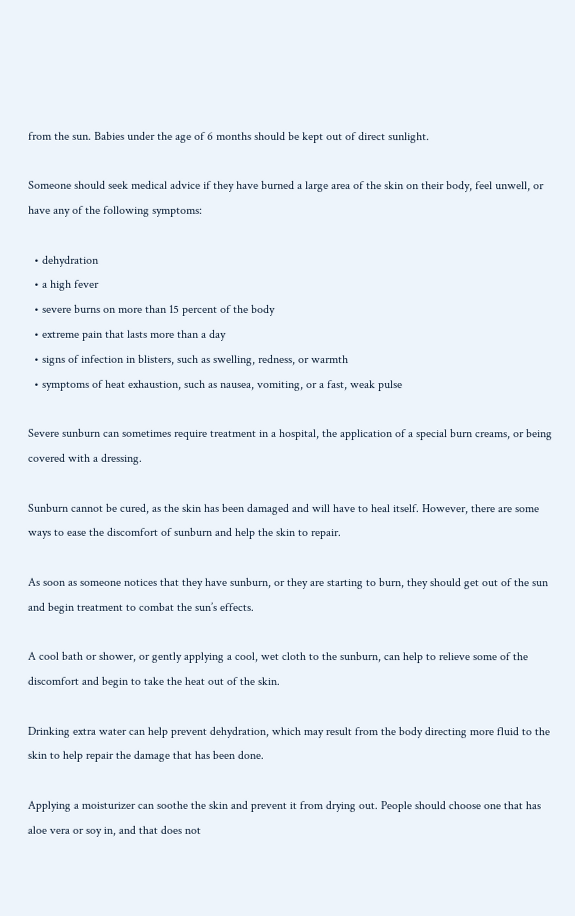from the sun. Babies under the age of 6 months should be kept out of direct sunlight.

Someone should seek medical advice if they have burned a large area of the skin on their body, feel unwell, or have any of the following symptoms:

  • dehydration
  • a high fever
  • severe burns on more than 15 percent of the body
  • extreme pain that lasts more than a day
  • signs of infection in blisters, such as swelling, redness, or warmth
  • symptoms of heat exhaustion, such as nausea, vomiting, or a fast, weak pulse

Severe sunburn can sometimes require treatment in a hospital, the application of a special burn creams, or being covered with a dressing.

Sunburn cannot be cured, as the skin has been damaged and will have to heal itself. However, there are some ways to ease the discomfort of sunburn and help the skin to repair.

As soon as someone notices that they have sunburn, or they are starting to burn, they should get out of the sun and begin treatment to combat the sun’s effects.

A cool bath or shower, or gently applying a cool, wet cloth to the sunburn, can help to relieve some of the discomfort and begin to take the heat out of the skin.

Drinking extra water can help prevent dehydration, which may result from the body directing more fluid to the skin to help repair the damage that has been done.

Applying a moisturizer can soothe the skin and prevent it from drying out. People should choose one that has aloe vera or soy in, and that does not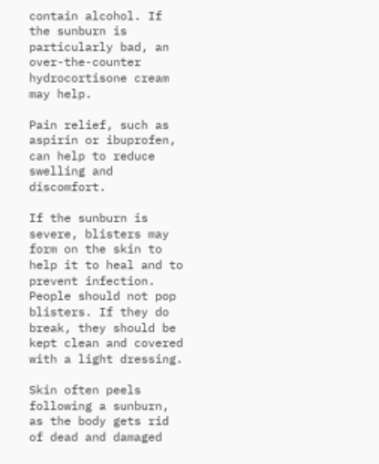contain alcohol. If the sunburn is particularly bad, an over-the-counter hydrocortisone cream may help.

Pain relief, such as aspirin or ibuprofen, can help to reduce swelling and discomfort.

If the sunburn is severe, blisters may form on the skin to help it to heal and to prevent infection. People should not pop blisters. If they do break, they should be kept clean and covered with a light dressing.

Skin often peels following a sunburn, as the body gets rid of dead and damaged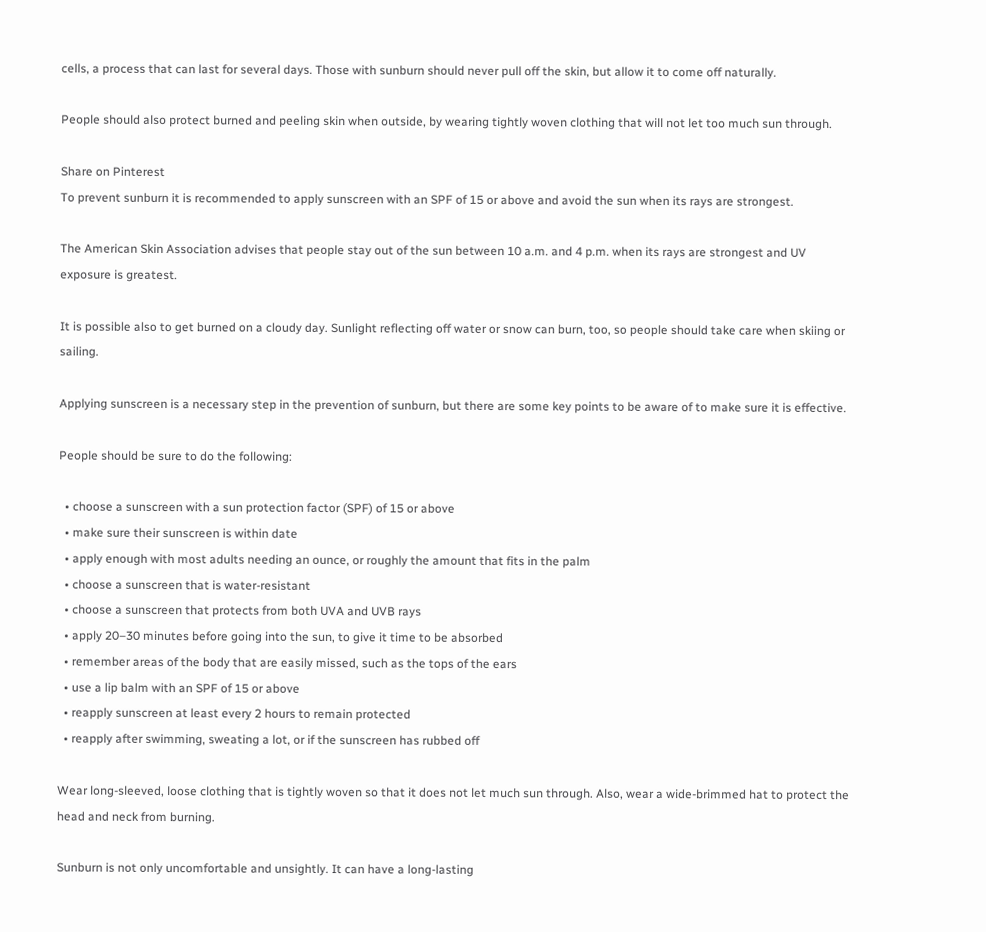cells, a process that can last for several days. Those with sunburn should never pull off the skin, but allow it to come off naturally.

People should also protect burned and peeling skin when outside, by wearing tightly woven clothing that will not let too much sun through.

Share on Pinterest
To prevent sunburn it is recommended to apply sunscreen with an SPF of 15 or above and avoid the sun when its rays are strongest.

The American Skin Association advises that people stay out of the sun between 10 a.m. and 4 p.m. when its rays are strongest and UV exposure is greatest.

It is possible also to get burned on a cloudy day. Sunlight reflecting off water or snow can burn, too, so people should take care when skiing or sailing.

Applying sunscreen is a necessary step in the prevention of sunburn, but there are some key points to be aware of to make sure it is effective.

People should be sure to do the following:

  • choose a sunscreen with a sun protection factor (SPF) of 15 or above
  • make sure their sunscreen is within date
  • apply enough with most adults needing an ounce, or roughly the amount that fits in the palm
  • choose a sunscreen that is water-resistant
  • choose a sunscreen that protects from both UVA and UVB rays
  • apply 20–30 minutes before going into the sun, to give it time to be absorbed
  • remember areas of the body that are easily missed, such as the tops of the ears
  • use a lip balm with an SPF of 15 or above
  • reapply sunscreen at least every 2 hours to remain protected
  • reapply after swimming, sweating a lot, or if the sunscreen has rubbed off

Wear long-sleeved, loose clothing that is tightly woven so that it does not let much sun through. Also, wear a wide-brimmed hat to protect the head and neck from burning.

Sunburn is not only uncomfortable and unsightly. It can have a long-lasting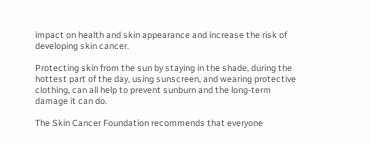impact on health and skin appearance and increase the risk of developing skin cancer.

Protecting skin from the sun by staying in the shade, during the hottest part of the day, using sunscreen, and wearing protective clothing, can all help to prevent sunburn and the long-term damage it can do.

The Skin Cancer Foundation recommends that everyone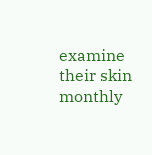examine their skin monthly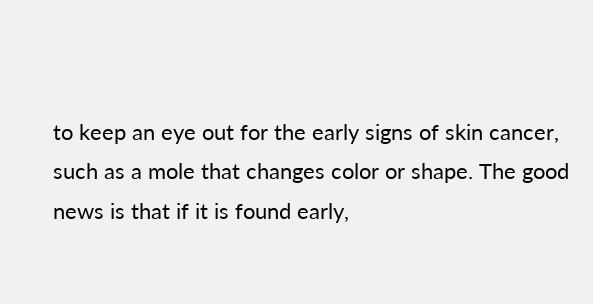to keep an eye out for the early signs of skin cancer, such as a mole that changes color or shape. The good news is that if it is found early,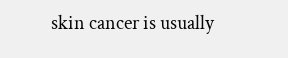skin cancer is usually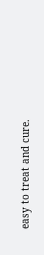easy to treat and cure.